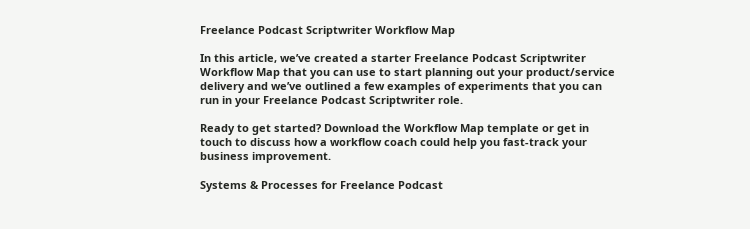Freelance Podcast Scriptwriter Workflow Map

In this article, we’ve created a starter Freelance Podcast Scriptwriter Workflow Map that you can use to start planning out your product/service delivery and we’ve outlined a few examples of experiments that you can run in your Freelance Podcast Scriptwriter role.

Ready to get started? Download the Workflow Map template or get in touch to discuss how a workflow coach could help you fast-track your business improvement.

Systems & Processes for Freelance Podcast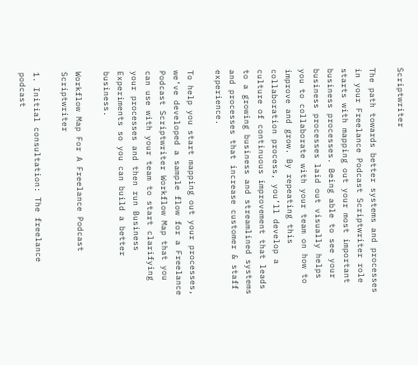Scriptwriter

The path towards better systems and processes in your Freelance Podcast Scriptwriter role starts with mapping out your most important business processes. Being able to see your business processes laid out visually helps you to collaborate with your team on how to improve and grow. By repeating this collaboration process, you’ll develop a culture of continuous improvement that leads to a growing business and streamlined systems and processes that increase customer & staff experience.

To help you start mapping out your processes, we’ve developed a sample flow for a Freelance Podcast Scriptwriter Workflow Map that you can use with your team to start clarifying your processes and then run Business Experiments so you can build a better business.

Workflow Map For A Freelance Podcast Scriptwriter

1. Initial consultation: The freelance podcast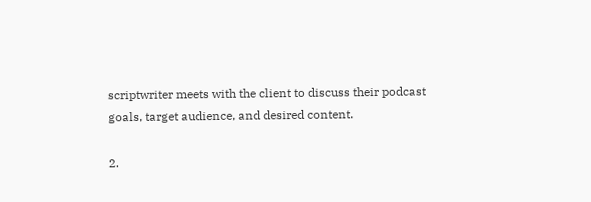scriptwriter meets with the client to discuss their podcast goals, target audience, and desired content.

2.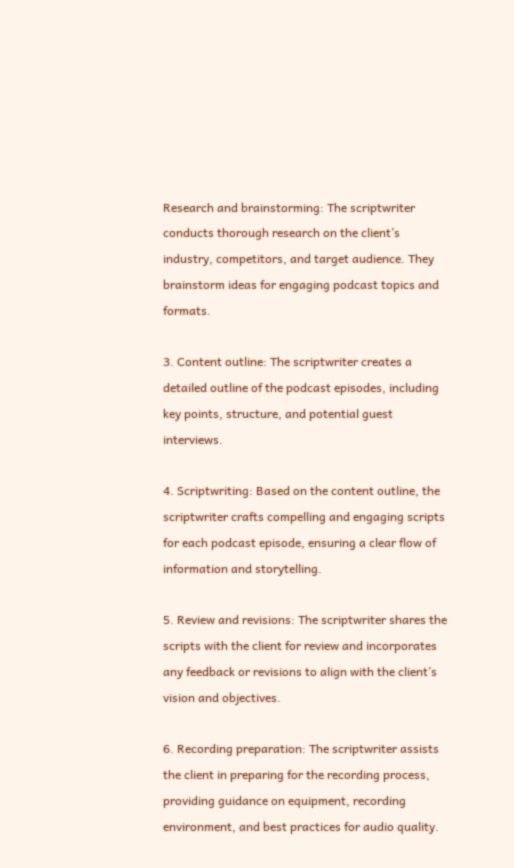Research and brainstorming: The scriptwriter conducts thorough research on the client’s industry, competitors, and target audience. They brainstorm ideas for engaging podcast topics and formats.

3. Content outline: The scriptwriter creates a detailed outline of the podcast episodes, including key points, structure, and potential guest interviews.

4. Scriptwriting: Based on the content outline, the scriptwriter crafts compelling and engaging scripts for each podcast episode, ensuring a clear flow of information and storytelling.

5. Review and revisions: The scriptwriter shares the scripts with the client for review and incorporates any feedback or revisions to align with the client’s vision and objectives.

6. Recording preparation: The scriptwriter assists the client in preparing for the recording process, providing guidance on equipment, recording environment, and best practices for audio quality.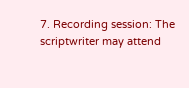7. Recording session: The scriptwriter may attend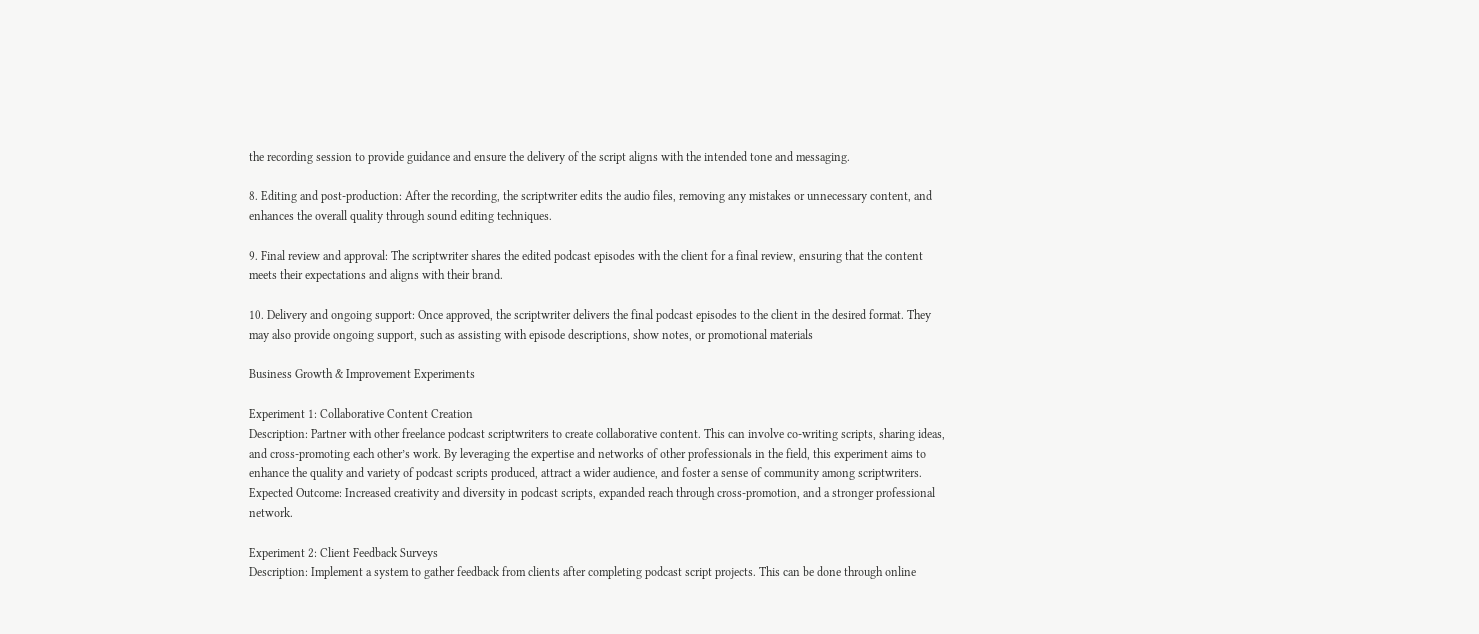the recording session to provide guidance and ensure the delivery of the script aligns with the intended tone and messaging.

8. Editing and post-production: After the recording, the scriptwriter edits the audio files, removing any mistakes or unnecessary content, and enhances the overall quality through sound editing techniques.

9. Final review and approval: The scriptwriter shares the edited podcast episodes with the client for a final review, ensuring that the content meets their expectations and aligns with their brand.

10. Delivery and ongoing support: Once approved, the scriptwriter delivers the final podcast episodes to the client in the desired format. They may also provide ongoing support, such as assisting with episode descriptions, show notes, or promotional materials

Business Growth & Improvement Experiments

Experiment 1: Collaborative Content Creation
Description: Partner with other freelance podcast scriptwriters to create collaborative content. This can involve co-writing scripts, sharing ideas, and cross-promoting each other’s work. By leveraging the expertise and networks of other professionals in the field, this experiment aims to enhance the quality and variety of podcast scripts produced, attract a wider audience, and foster a sense of community among scriptwriters.
Expected Outcome: Increased creativity and diversity in podcast scripts, expanded reach through cross-promotion, and a stronger professional network.

Experiment 2: Client Feedback Surveys
Description: Implement a system to gather feedback from clients after completing podcast script projects. This can be done through online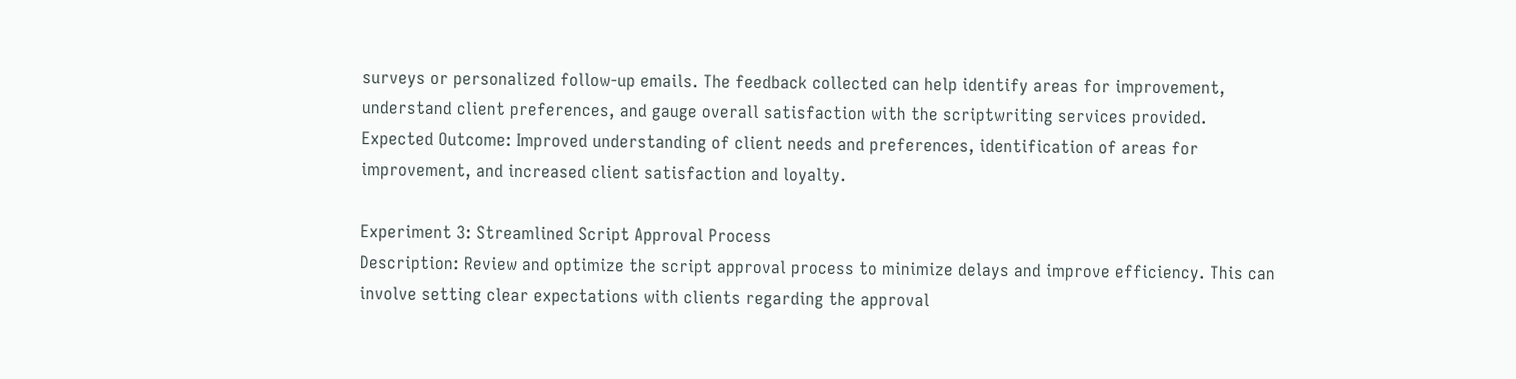surveys or personalized follow-up emails. The feedback collected can help identify areas for improvement, understand client preferences, and gauge overall satisfaction with the scriptwriting services provided.
Expected Outcome: Improved understanding of client needs and preferences, identification of areas for improvement, and increased client satisfaction and loyalty.

Experiment 3: Streamlined Script Approval Process
Description: Review and optimize the script approval process to minimize delays and improve efficiency. This can involve setting clear expectations with clients regarding the approval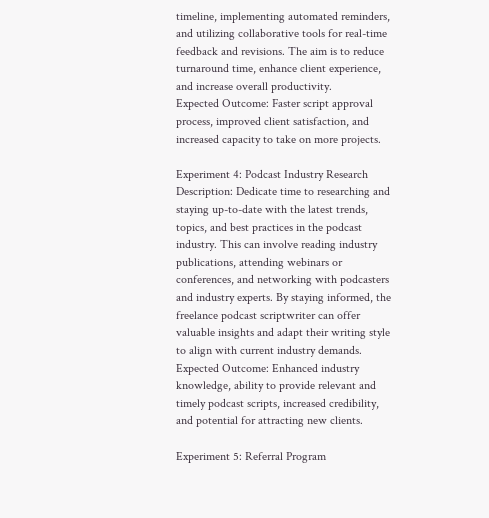timeline, implementing automated reminders, and utilizing collaborative tools for real-time feedback and revisions. The aim is to reduce turnaround time, enhance client experience, and increase overall productivity.
Expected Outcome: Faster script approval process, improved client satisfaction, and increased capacity to take on more projects.

Experiment 4: Podcast Industry Research
Description: Dedicate time to researching and staying up-to-date with the latest trends, topics, and best practices in the podcast industry. This can involve reading industry publications, attending webinars or conferences, and networking with podcasters and industry experts. By staying informed, the freelance podcast scriptwriter can offer valuable insights and adapt their writing style to align with current industry demands.
Expected Outcome: Enhanced industry knowledge, ability to provide relevant and timely podcast scripts, increased credibility, and potential for attracting new clients.

Experiment 5: Referral Program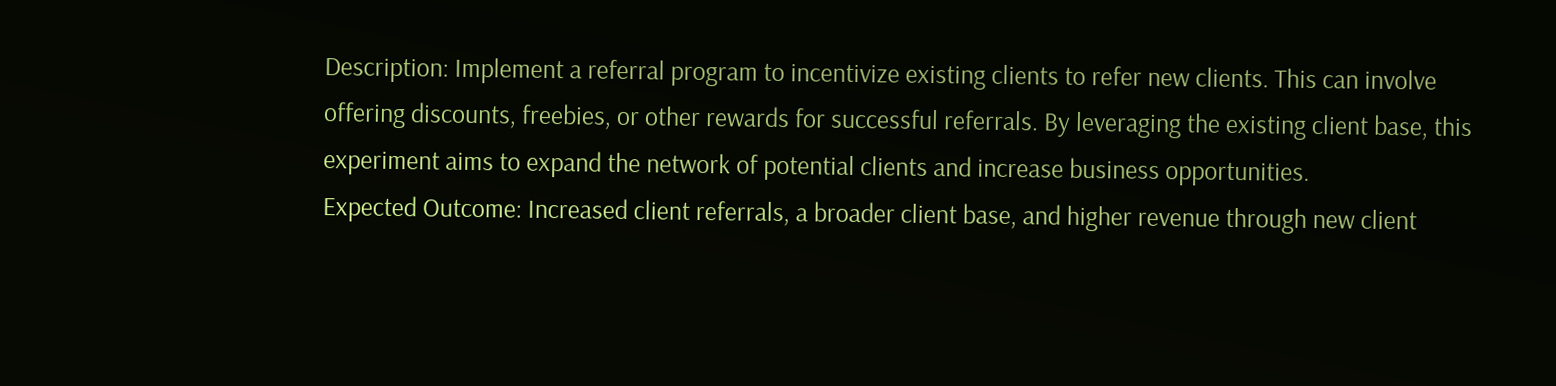Description: Implement a referral program to incentivize existing clients to refer new clients. This can involve offering discounts, freebies, or other rewards for successful referrals. By leveraging the existing client base, this experiment aims to expand the network of potential clients and increase business opportunities.
Expected Outcome: Increased client referrals, a broader client base, and higher revenue through new client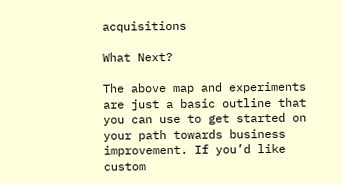acquisitions

What Next?

The above map and experiments are just a basic outline that you can use to get started on your path towards business improvement. If you’d like custom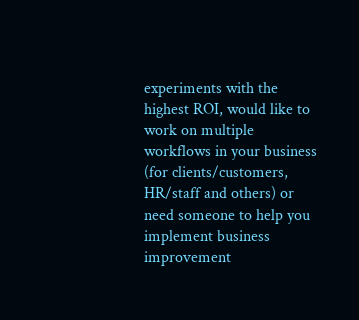experiments with the highest ROI, would like to work on multiple workflows in your business (for clients/customers, HR/staff and others) or need someone to help you implement business improvement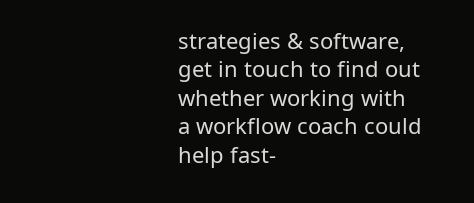strategies & software, get in touch to find out whether working with a workflow coach could help fast-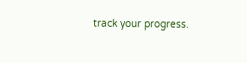track your progress.